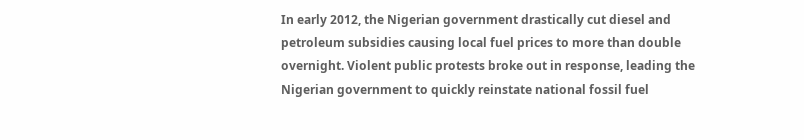In early 2012, the Nigerian government drastically cut diesel and petroleum subsidies causing local fuel prices to more than double overnight. Violent public protests broke out in response, leading the Nigerian government to quickly reinstate national fossil fuel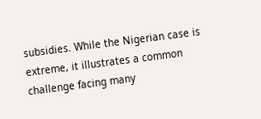subsidies. While the Nigerian case is extreme, it illustrates a common challenge facing many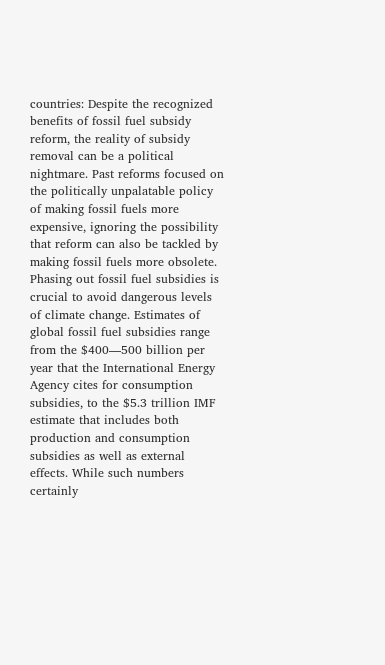countries: Despite the recognized benefits of fossil fuel subsidy reform, the reality of subsidy removal can be a political nightmare. Past reforms focused on the politically unpalatable policy of making fossil fuels more expensive, ignoring the possibility that reform can also be tackled by making fossil fuels more obsolete. Phasing out fossil fuel subsidies is crucial to avoid dangerous levels of climate change. Estimates of global fossil fuel subsidies range from the $400—500 billion per year that the International Energy Agency cites for consumption subsidies, to the $5.3 trillion IMF estimate that includes both production and consumption subsidies as well as external effects. While such numbers certainly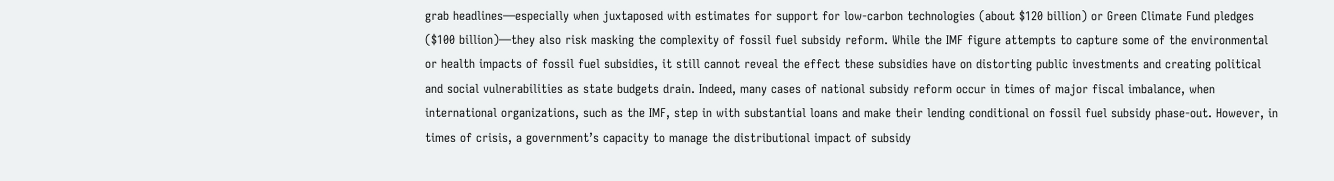grab headlines—especially when juxtaposed with estimates for support for low-carbon technologies (about $120 billion) or Green Climate Fund pledges ($100 billion)—they also risk masking the complexity of fossil fuel subsidy reform. While the IMF figure attempts to capture some of the environmental or health impacts of fossil fuel subsidies, it still cannot reveal the effect these subsidies have on distorting public investments and creating political and social vulnerabilities as state budgets drain. Indeed, many cases of national subsidy reform occur in times of major fiscal imbalance, when international organizations, such as the IMF, step in with substantial loans and make their lending conditional on fossil fuel subsidy phase-out. However, in times of crisis, a government’s capacity to manage the distributional impact of subsidy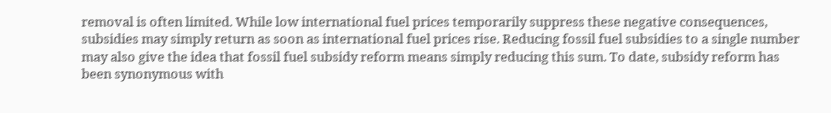removal is often limited. While low international fuel prices temporarily suppress these negative consequences, subsidies may simply return as soon as international fuel prices rise. Reducing fossil fuel subsidies to a single number may also give the idea that fossil fuel subsidy reform means simply reducing this sum. To date, subsidy reform has been synonymous with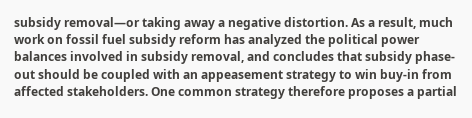subsidy removal—or taking away a negative distortion. As a result, much work on fossil fuel subsidy reform has analyzed the political power balances involved in subsidy removal, and concludes that subsidy phase-out should be coupled with an appeasement strategy to win buy-in from affected stakeholders. One common strategy therefore proposes a partial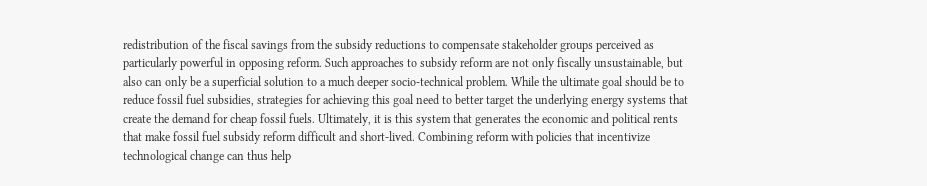redistribution of the fiscal savings from the subsidy reductions to compensate stakeholder groups perceived as particularly powerful in opposing reform. Such approaches to subsidy reform are not only fiscally unsustainable, but also can only be a superficial solution to a much deeper socio-technical problem. While the ultimate goal should be to reduce fossil fuel subsidies, strategies for achieving this goal need to better target the underlying energy systems that create the demand for cheap fossil fuels. Ultimately, it is this system that generates the economic and political rents that make fossil fuel subsidy reform difficult and short-lived. Combining reform with policies that incentivize technological change can thus help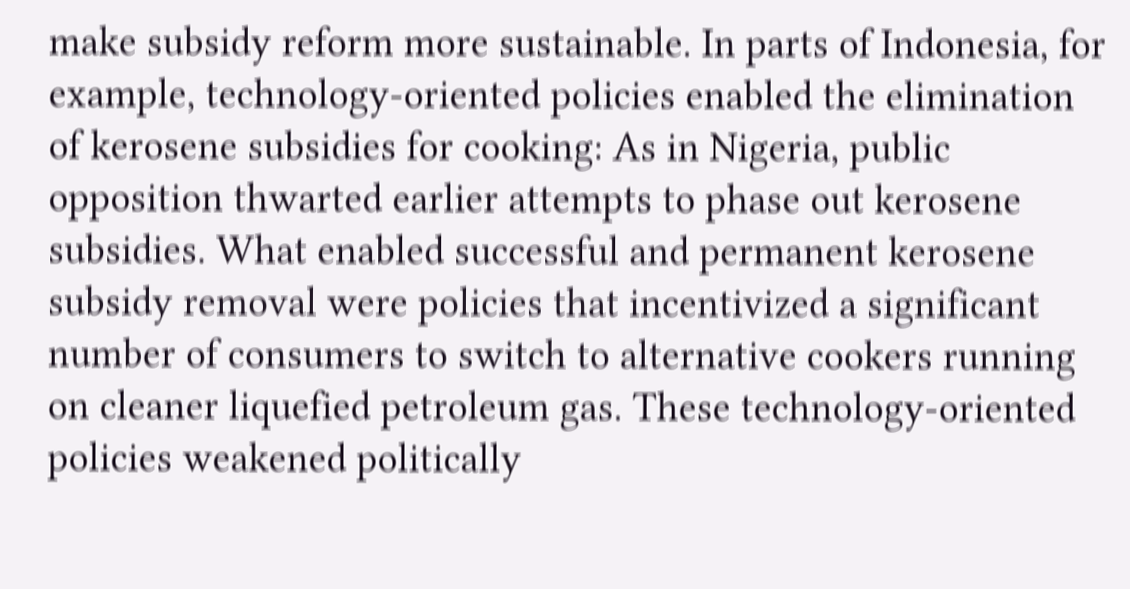make subsidy reform more sustainable. In parts of Indonesia, for example, technology-oriented policies enabled the elimination of kerosene subsidies for cooking: As in Nigeria, public opposition thwarted earlier attempts to phase out kerosene subsidies. What enabled successful and permanent kerosene subsidy removal were policies that incentivized a significant number of consumers to switch to alternative cookers running on cleaner liquefied petroleum gas. These technology-oriented policies weakened politically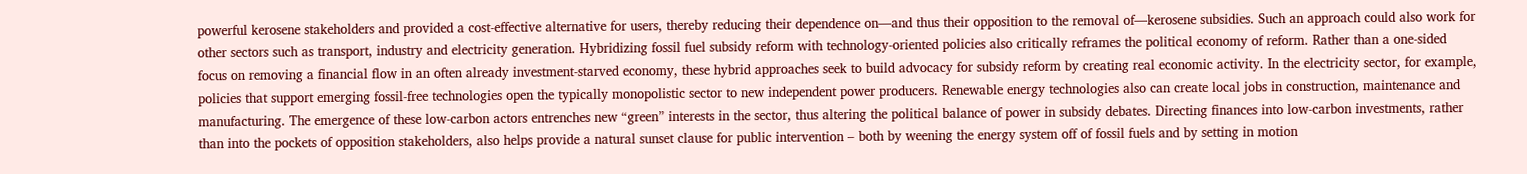powerful kerosene stakeholders and provided a cost-effective alternative for users, thereby reducing their dependence on—and thus their opposition to the removal of—kerosene subsidies. Such an approach could also work for other sectors such as transport, industry and electricity generation. Hybridizing fossil fuel subsidy reform with technology-oriented policies also critically reframes the political economy of reform. Rather than a one-sided focus on removing a financial flow in an often already investment-starved economy, these hybrid approaches seek to build advocacy for subsidy reform by creating real economic activity. In the electricity sector, for example, policies that support emerging fossil-free technologies open the typically monopolistic sector to new independent power producers. Renewable energy technologies also can create local jobs in construction, maintenance and manufacturing. The emergence of these low-carbon actors entrenches new “green” interests in the sector, thus altering the political balance of power in subsidy debates. Directing finances into low-carbon investments, rather than into the pockets of opposition stakeholders, also helps provide a natural sunset clause for public intervention – both by weening the energy system off of fossil fuels and by setting in motion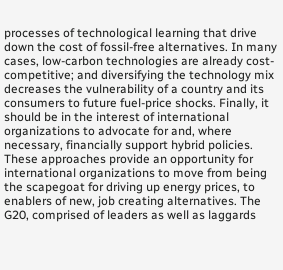processes of technological learning that drive down the cost of fossil-free alternatives. In many cases, low-carbon technologies are already cost-competitive; and diversifying the technology mix decreases the vulnerability of a country and its consumers to future fuel-price shocks. Finally, it should be in the interest of international organizations to advocate for and, where necessary, financially support hybrid policies. These approaches provide an opportunity for international organizations to move from being the scapegoat for driving up energy prices, to enablers of new, job creating alternatives. The G20, comprised of leaders as well as laggards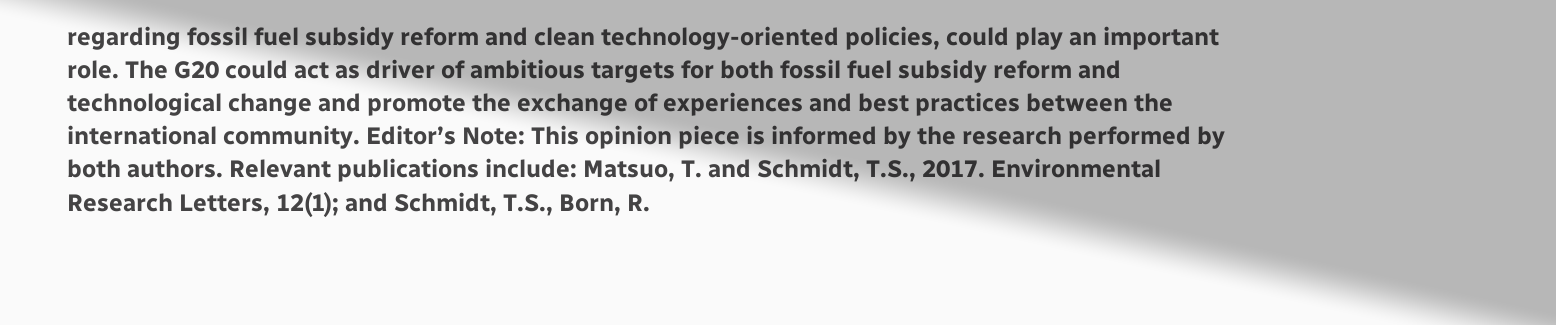regarding fossil fuel subsidy reform and clean technology-oriented policies, could play an important role. The G20 could act as driver of ambitious targets for both fossil fuel subsidy reform and technological change and promote the exchange of experiences and best practices between the international community. Editor’s Note: This opinion piece is informed by the research performed by both authors. Relevant publications include: Matsuo, T. and Schmidt, T.S., 2017. Environmental Research Letters, 12(1); and Schmidt, T.S., Born, R.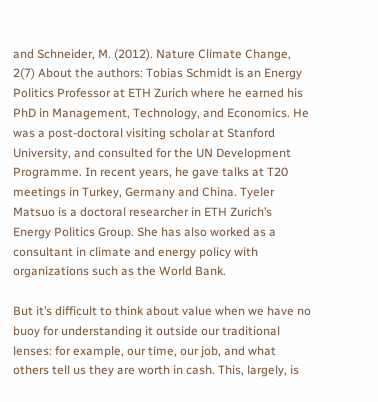and Schneider, M. (2012). Nature Climate Change, 2(7) About the authors: Tobias Schmidt is an Energy Politics Professor at ETH Zurich where he earned his PhD in Management, Technology, and Economics. He was a post-doctoral visiting scholar at Stanford University, and consulted for the UN Development Programme. In recent years, he gave talks at T20 meetings in Turkey, Germany and China. Tyeler Matsuo is a doctoral researcher in ETH Zurich’s Energy Politics Group. She has also worked as a consultant in climate and energy policy with organizations such as the World Bank.

But it’s difficult to think about value when we have no buoy for understanding it outside our traditional lenses: for example, our time, our job, and what others tell us they are worth in cash. This, largely, is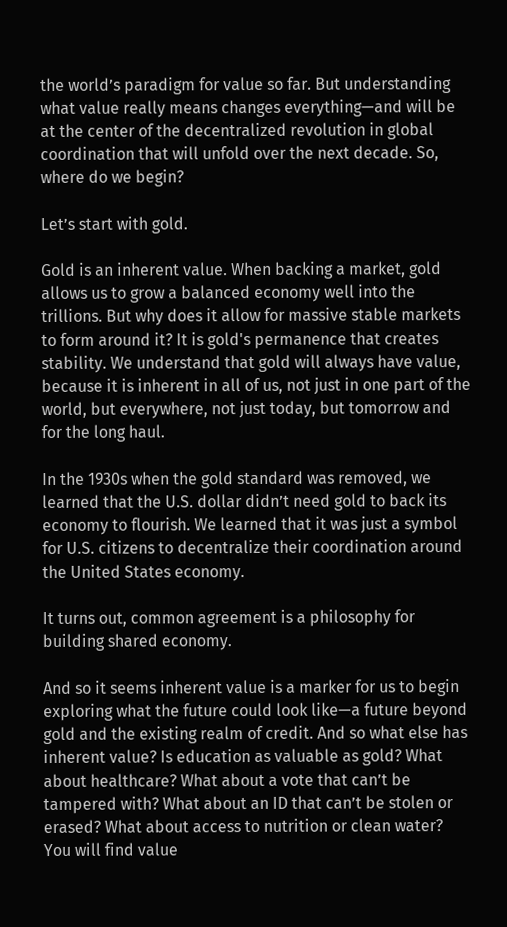the world’s paradigm for value so far. But understanding what value really means changes everything—and will be at the center of the decentralized revolution in global coordination that will unfold over the next decade. So, where do we begin?

Let’s start with gold.

Gold is an inherent value. When backing a market, gold allows us to grow a balanced economy well into the trillions. But why does it allow for massive stable markets to form around it? It is gold's permanence that creates stability. We understand that gold will always have value, because it is inherent in all of us, not just in one part of the world, but everywhere, not just today, but tomorrow and for the long haul.

In the 1930s when the gold standard was removed, we learned that the U.S. dollar didn’t need gold to back its economy to flourish. We learned that it was just a symbol for U.S. citizens to decentralize their coordination around the United States economy.

It turns out, common agreement is a philosophy for building shared economy.

And so it seems inherent value is a marker for us to begin exploring what the future could look like—a future beyond gold and the existing realm of credit. And so what else has inherent value? Is education as valuable as gold? What about healthcare? What about a vote that can’t be tampered with? What about an ID that can’t be stolen or erased? What about access to nutrition or clean water? You will find value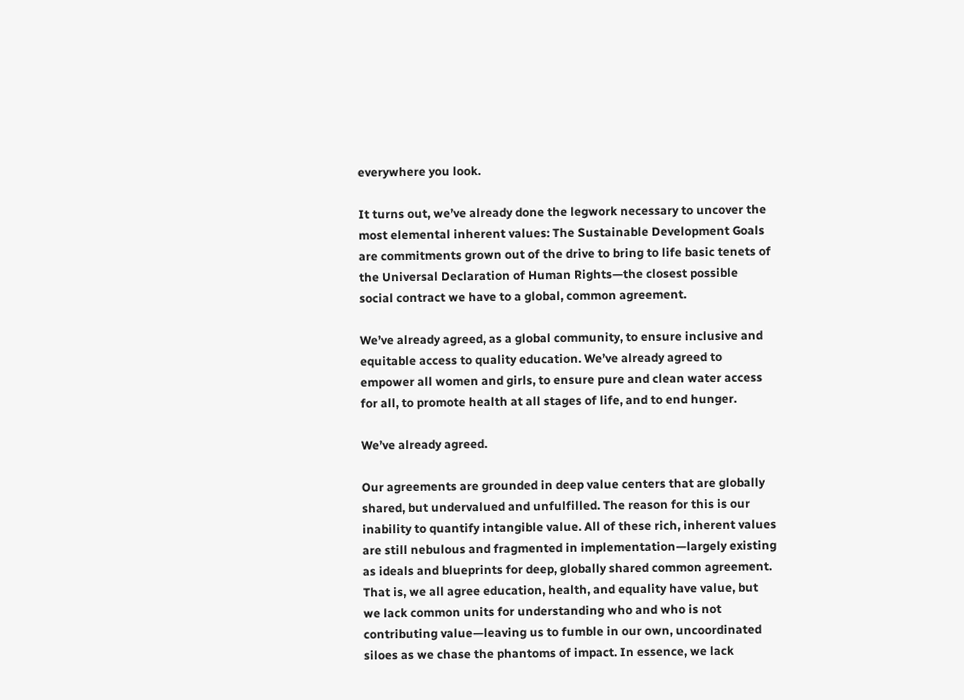everywhere you look.

It turns out, we’ve already done the legwork necessary to uncover the most elemental inherent values: The Sustainable Development Goals are commitments grown out of the drive to bring to life basic tenets of the Universal Declaration of Human Rights—the closest possible social contract we have to a global, common agreement.

We’ve already agreed, as a global community, to ensure inclusive and equitable access to quality education. We’ve already agreed to empower all women and girls, to ensure pure and clean water access for all, to promote health at all stages of life, and to end hunger.

We’ve already agreed.

Our agreements are grounded in deep value centers that are globally shared, but undervalued and unfulfilled. The reason for this is our inability to quantify intangible value. All of these rich, inherent values are still nebulous and fragmented in implementation—largely existing as ideals and blueprints for deep, globally shared common agreement. That is, we all agree education, health, and equality have value, but we lack common units for understanding who and who is not contributing value—leaving us to fumble in our own, uncoordinated siloes as we chase the phantoms of impact. In essence, we lack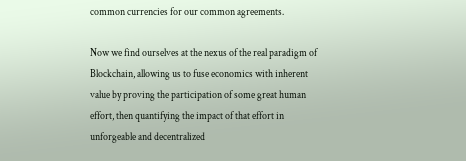common currencies for our common agreements.

Now we find ourselves at the nexus of the real paradigm of Blockchain, allowing us to fuse economics with inherent value by proving the participation of some great human effort, then quantifying the impact of that effort in unforgeable and decentralized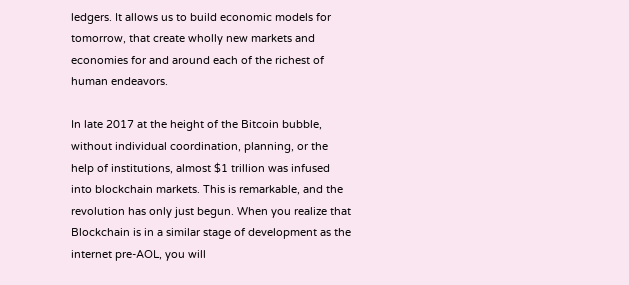ledgers. It allows us to build economic models for tomorrow, that create wholly new markets and economies for and around each of the richest of human endeavors.

In late 2017 at the height of the Bitcoin bubble, without individual coordination, planning, or the help of institutions, almost $1 trillion was infused into blockchain markets. This is remarkable, and the revolution has only just begun. When you realize that Blockchain is in a similar stage of development as the internet pre-AOL, you will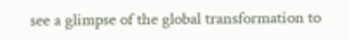see a glimpse of the global transformation to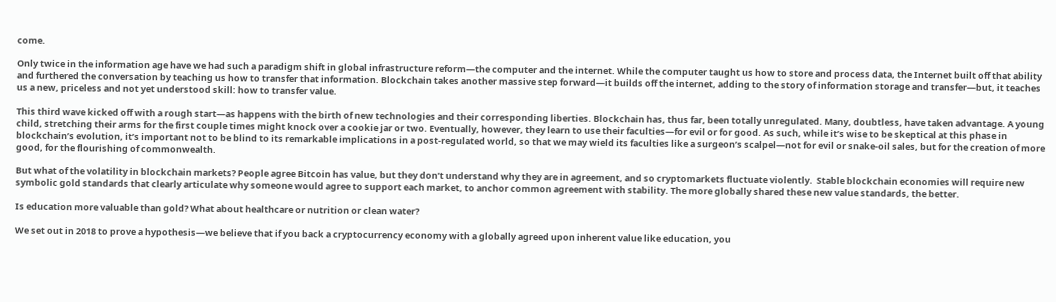come.

Only twice in the information age have we had such a paradigm shift in global infrastructure reform—the computer and the internet. While the computer taught us how to store and process data, the Internet built off that ability and furthered the conversation by teaching us how to transfer that information. Blockchain takes another massive step forward—it builds off the internet, adding to the story of information storage and transfer—but, it teaches us a new, priceless and not yet understood skill: how to transfer value.

This third wave kicked off with a rough start—as happens with the birth of new technologies and their corresponding liberties. Blockchain has, thus far, been totally unregulated. Many, doubtless, have taken advantage. A young child, stretching their arms for the first couple times might knock over a cookie jar or two. Eventually, however, they learn to use their faculties—for evil or for good. As such, while it’s wise to be skeptical at this phase in blockchain’s evolution, it’s important not to be blind to its remarkable implications in a post-regulated world, so that we may wield its faculties like a surgeon’s scalpel—not for evil or snake-oil sales, but for the creation of more good, for the flourishing of commonwealth.

But what of the volatility in blockchain markets? People agree Bitcoin has value, but they don’t understand why they are in agreement, and so cryptomarkets fluctuate violently.  Stable blockchain economies will require new symbolic gold standards that clearly articulate why someone would agree to support each market, to anchor common agreement with stability. The more globally shared these new value standards, the better.

Is education more valuable than gold? What about healthcare or nutrition or clean water?

We set out in 2018 to prove a hypothesis—we believe that if you back a cryptocurrency economy with a globally agreed upon inherent value like education, you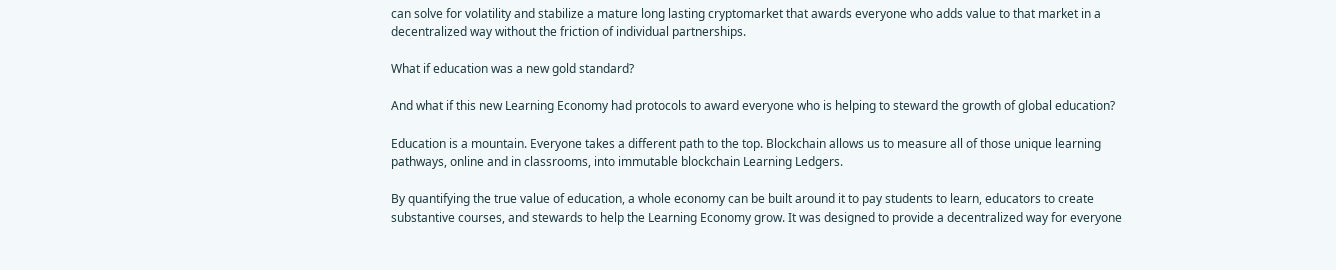can solve for volatility and stabilize a mature long lasting cryptomarket that awards everyone who adds value to that market in a decentralized way without the friction of individual partnerships.

What if education was a new gold standard?

And what if this new Learning Economy had protocols to award everyone who is helping to steward the growth of global education?

Education is a mountain. Everyone takes a different path to the top. Blockchain allows us to measure all of those unique learning pathways, online and in classrooms, into immutable blockchain Learning Ledgers.

By quantifying the true value of education, a whole economy can be built around it to pay students to learn, educators to create substantive courses, and stewards to help the Learning Economy grow. It was designed to provide a decentralized way for everyone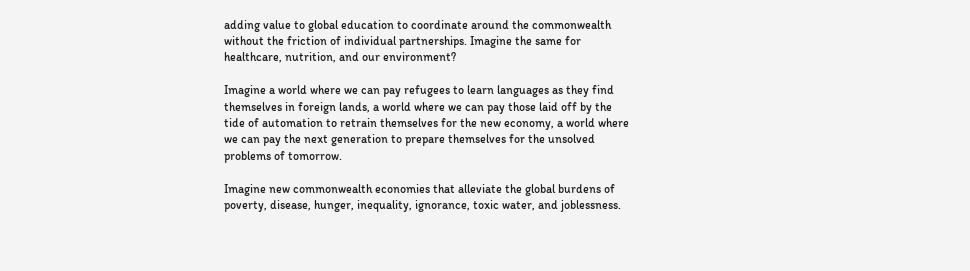adding value to global education to coordinate around the commonwealth without the friction of individual partnerships. Imagine the same for healthcare, nutrition, and our environment?

Imagine a world where we can pay refugees to learn languages as they find themselves in foreign lands, a world where we can pay those laid off by the tide of automation to retrain themselves for the new economy, a world where we can pay the next generation to prepare themselves for the unsolved problems of tomorrow.

Imagine new commonwealth economies that alleviate the global burdens of poverty, disease, hunger, inequality, ignorance, toxic water, and joblessness.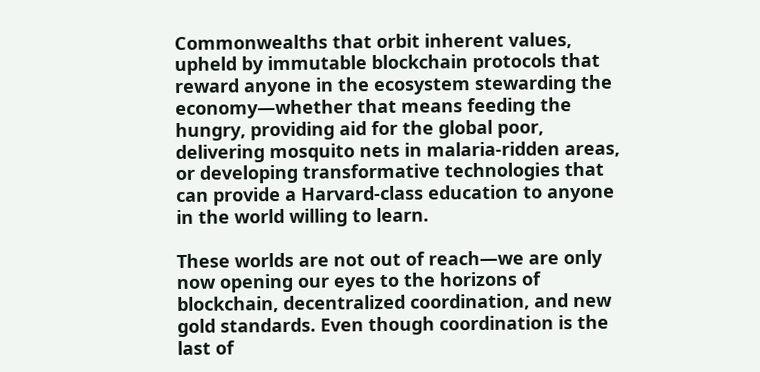Commonwealths that orbit inherent values, upheld by immutable blockchain protocols that reward anyone in the ecosystem stewarding the economy—whether that means feeding the hungry, providing aid for the global poor, delivering mosquito nets in malaria-ridden areas, or developing transformative technologies that can provide a Harvard-class education to anyone in the world willing to learn.

These worlds are not out of reach—we are only now opening our eyes to the horizons of blockchain, decentralized coordination, and new gold standards. Even though coordination is the last of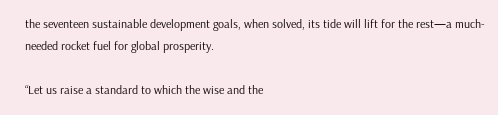the seventeen sustainable development goals, when solved, its tide will lift for the rest—a much-needed rocket fuel for global prosperity.

“Let us raise a standard to which the wise and the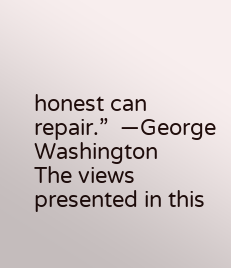honest can repair.”  —George Washington
The views presented in this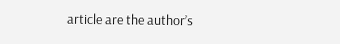article are the author’s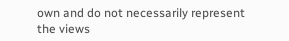own and do not necessarily represent the views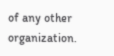of any other organization.